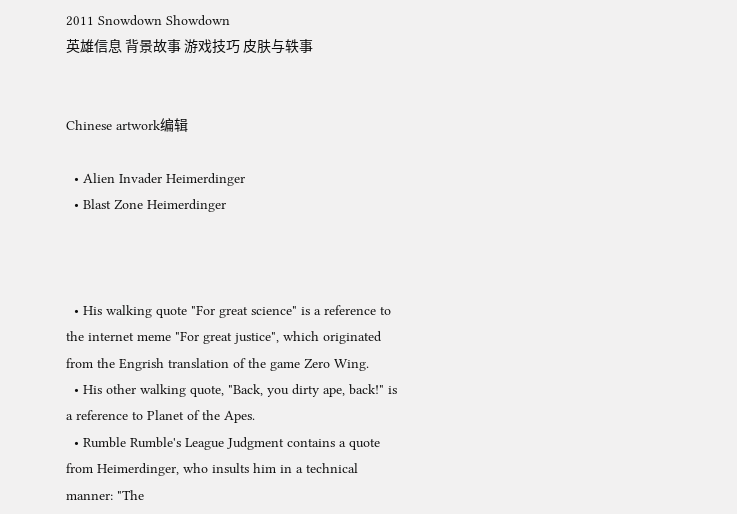2011 Snowdown Showdown
英雄信息 背景故事 游戏技巧 皮肤与轶事


Chinese artwork编辑

  • Alien Invader Heimerdinger
  • Blast Zone Heimerdinger



  • His walking quote "For great science" is a reference to the internet meme "For great justice", which originated from the Engrish translation of the game Zero Wing.
  • His other walking quote, "Back, you dirty ape, back!" is a reference to Planet of the Apes.
  • Rumble Rumble's League Judgment contains a quote from Heimerdinger, who insults him in a technical manner: "The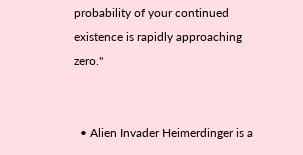probability of your continued existence is rapidly approaching zero."


  • Alien Invader Heimerdinger is a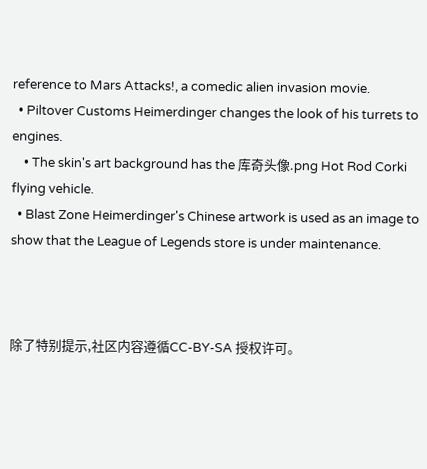reference to Mars Attacks!, a comedic alien invasion movie.
  • Piltover Customs Heimerdinger changes the look of his turrets to engines.
    • The skin's art background has the 库奇头像.png Hot Rod Corki flying vehicle.
  • Blast Zone Heimerdinger's Chinese artwork is used as an image to show that the League of Legends store is under maintenance.



除了特别提示,社区内容遵循CC-BY-SA 授权许可。